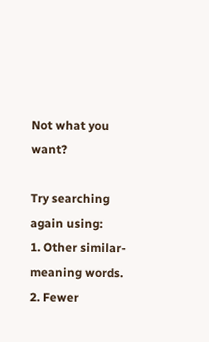Not what you want?

Try searching again using:
1. Other similar-meaning words.
2. Fewer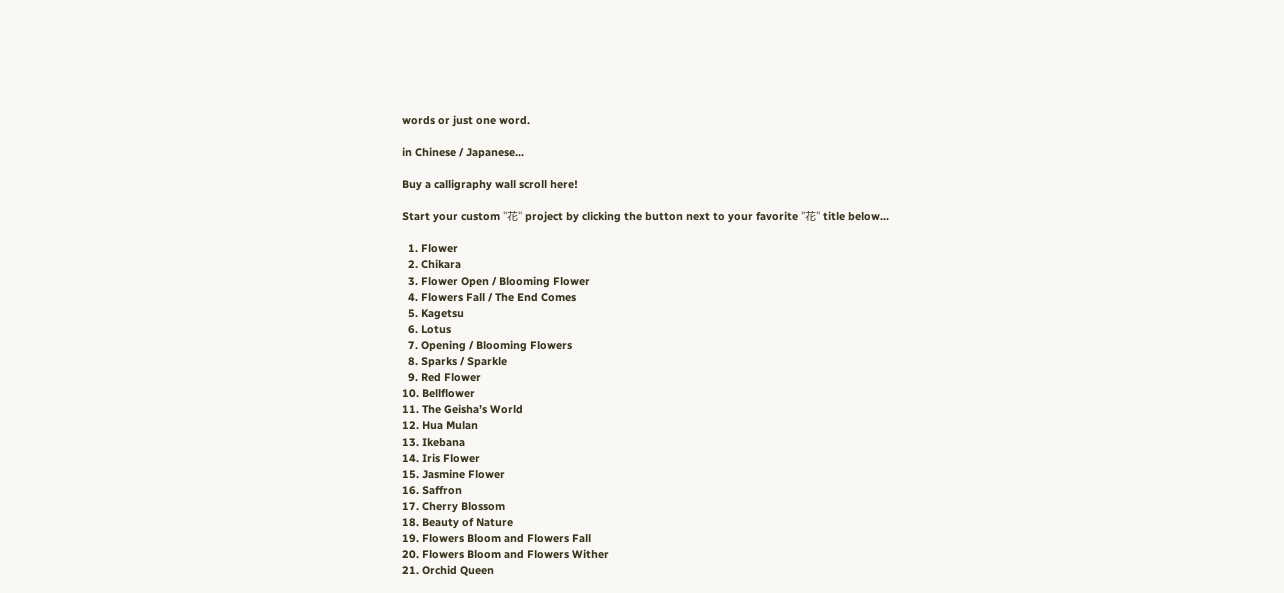words or just one word.

in Chinese / Japanese...

Buy a calligraphy wall scroll here!

Start your custom "花" project by clicking the button next to your favorite "花" title below...

  1. Flower
  2. Chikara
  3. Flower Open / Blooming Flower
  4. Flowers Fall / The End Comes
  5. Kagetsu
  6. Lotus
  7. Opening / Blooming Flowers
  8. Sparks / Sparkle
  9. Red Flower
10. Bellflower
11. The Geisha’s World
12. Hua Mulan
13. Ikebana
14. Iris Flower
15. Jasmine Flower
16. Saffron
17. Cherry Blossom
18. Beauty of Nature
19. Flowers Bloom and Flowers Fall
20. Flowers Bloom and Flowers Wither
21. Orchid Queen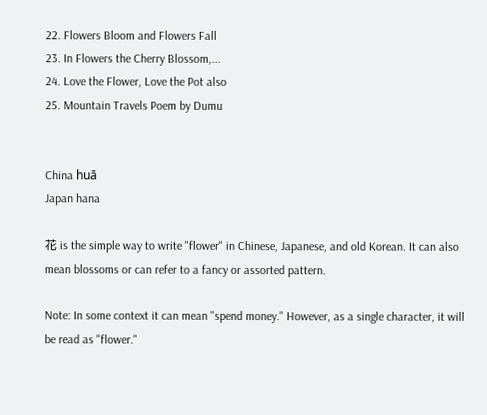22. Flowers Bloom and Flowers Fall
23. In Flowers the Cherry Blossom,...
24. Love the Flower, Love the Pot also
25. Mountain Travels Poem by Dumu


China huā
Japan hana

花 is the simple way to write "flower" in Chinese, Japanese, and old Korean. It can also mean blossoms or can refer to a fancy or assorted pattern.

Note: In some context it can mean "spend money." However, as a single character, it will be read as "flower."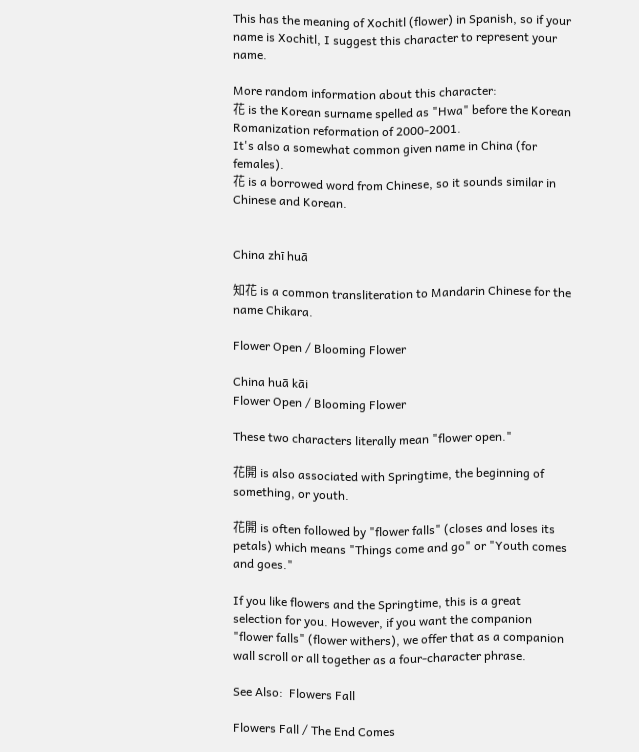This has the meaning of Xochitl (flower) in Spanish, so if your name is Xochitl, I suggest this character to represent your name.

More random information about this character:
花 is the Korean surname spelled as "Hwa" before the Korean Romanization reformation of 2000-2001.
It's also a somewhat common given name in China (for females).
花 is a borrowed word from Chinese, so it sounds similar in Chinese and Korean.


China zhī huā

知花 is a common transliteration to Mandarin Chinese for the name Chikara.

Flower Open / Blooming Flower

China huā kāi
Flower Open / Blooming Flower

These two characters literally mean "flower open."

花開 is also associated with Springtime, the beginning of something, or youth.

花開 is often followed by "flower falls" (closes and loses its petals) which means "Things come and go" or "Youth comes and goes."

If you like flowers and the Springtime, this is a great selection for you. However, if you want the companion "flower falls" (flower withers), we offer that as a companion wall scroll or all together as a four-character phrase.

See Also:  Flowers Fall

Flowers Fall / The End Comes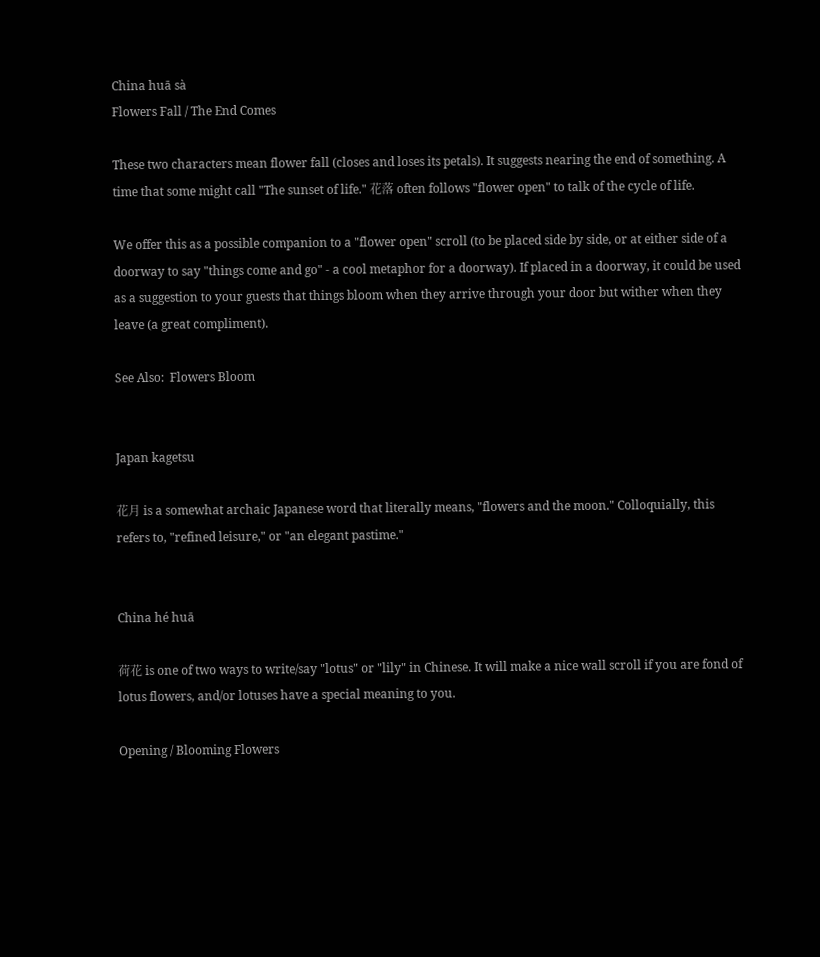China huā sà
Flowers Fall / The End Comes

These two characters mean flower fall (closes and loses its petals). It suggests nearing the end of something. A time that some might call "The sunset of life." 花落 often follows "flower open" to talk of the cycle of life.

We offer this as a possible companion to a "flower open" scroll (to be placed side by side, or at either side of a doorway to say "things come and go" - a cool metaphor for a doorway). If placed in a doorway, it could be used as a suggestion to your guests that things bloom when they arrive through your door but wither when they leave (a great compliment).

See Also:  Flowers Bloom


Japan kagetsu

花月 is a somewhat archaic Japanese word that literally means, "flowers and the moon." Colloquially, this refers to, "refined leisure," or "an elegant pastime."


China hé huā

荷花 is one of two ways to write/say "lotus" or "lily" in Chinese. It will make a nice wall scroll if you are fond of lotus flowers, and/or lotuses have a special meaning to you.

Opening / Blooming Flowers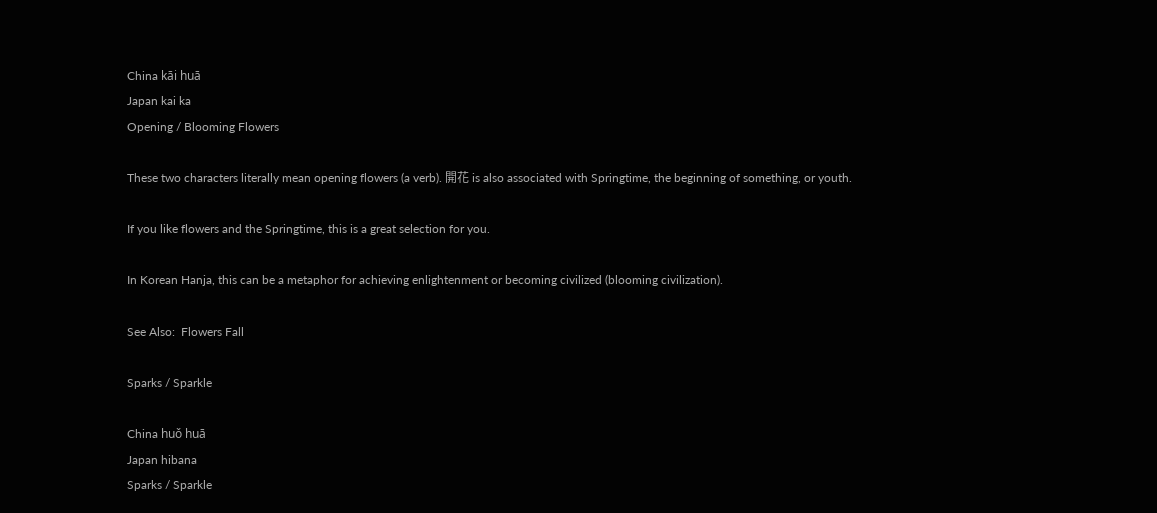China kāi huā
Japan kai ka
Opening / Blooming Flowers

These two characters literally mean opening flowers (a verb). 開花 is also associated with Springtime, the beginning of something, or youth.

If you like flowers and the Springtime, this is a great selection for you.

In Korean Hanja, this can be a metaphor for achieving enlightenment or becoming civilized (blooming civilization).

See Also:  Flowers Fall

Sparks / Sparkle

China huǒ huā
Japan hibana
Sparks / Sparkle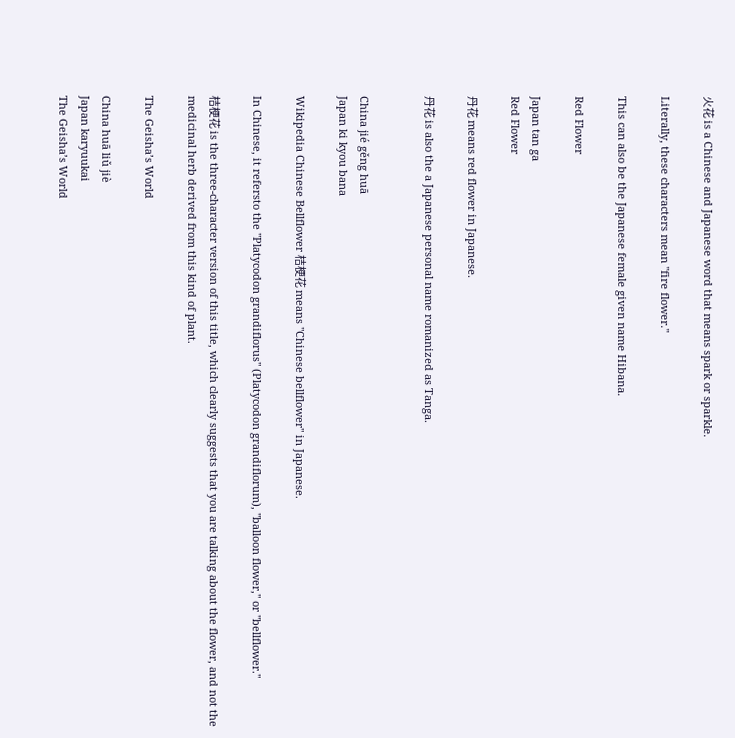火花 is a Chinese and Japanese word that means spark or sparkle.

Literally, these characters mean "fire flower."

This can also be the Japanese female given name Hibana.

Red Flower

Japan tan ga
Red Flower

丹花 means red flower in Japanese.

丹花 is also the a Japanese personal name romanized as Tanga.


China jié gěng huā
Japan ki kyou bana

Wikipedia Chinese Bellflower 桔梗花 means "Chinese bellflower" in Japanese.

In Chinese, it refersto the "Platycodon grandiflorus" (Platycodon grandiflorum), "balloon flower," or "bellflower."

桔梗花 is the three-character version of this title, which clearly suggests that you are talking about the flower, and not the medicinal herb derived from this kind of plant.

The Geisha’s World

China huā liǔ jiè
Japan karyuukai
The Geisha’s World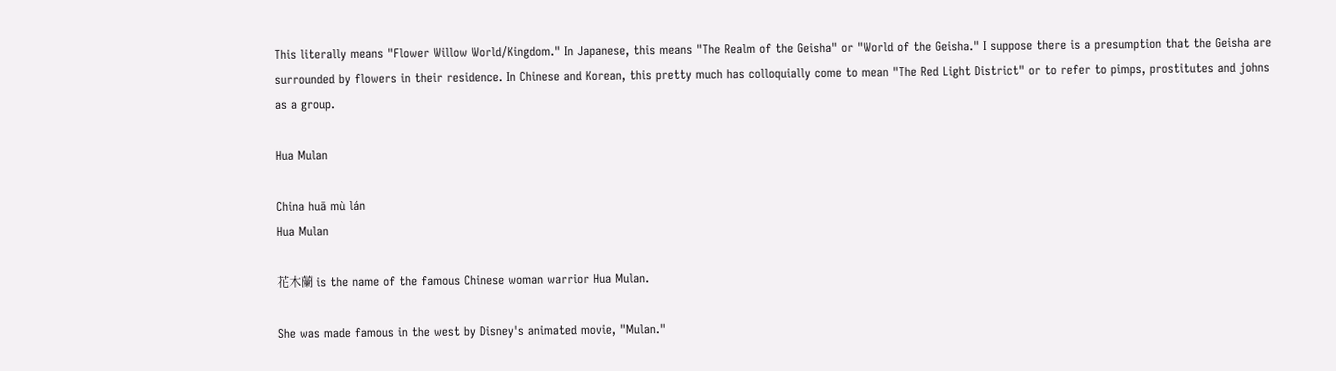This literally means "Flower Willow World/Kingdom." In Japanese, this means "The Realm of the Geisha" or "World of the Geisha." I suppose there is a presumption that the Geisha are surrounded by flowers in their residence. In Chinese and Korean, this pretty much has colloquially come to mean "The Red Light District" or to refer to pimps, prostitutes and johns as a group.

Hua Mulan

China huā mù lán
Hua Mulan

花木蘭 is the name of the famous Chinese woman warrior Hua Mulan.

She was made famous in the west by Disney's animated movie, "Mulan."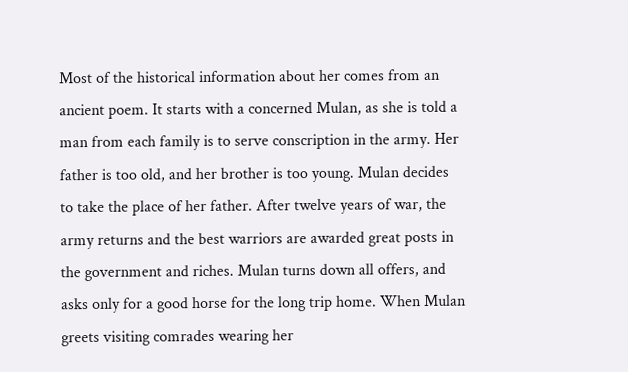Most of the historical information about her comes from an ancient poem. It starts with a concerned Mulan, as she is told a man from each family is to serve conscription in the army. Her father is too old, and her brother is too young. Mulan decides to take the place of her father. After twelve years of war, the army returns and the best warriors are awarded great posts in the government and riches. Mulan turns down all offers, and asks only for a good horse for the long trip home. When Mulan greets visiting comrades wearing her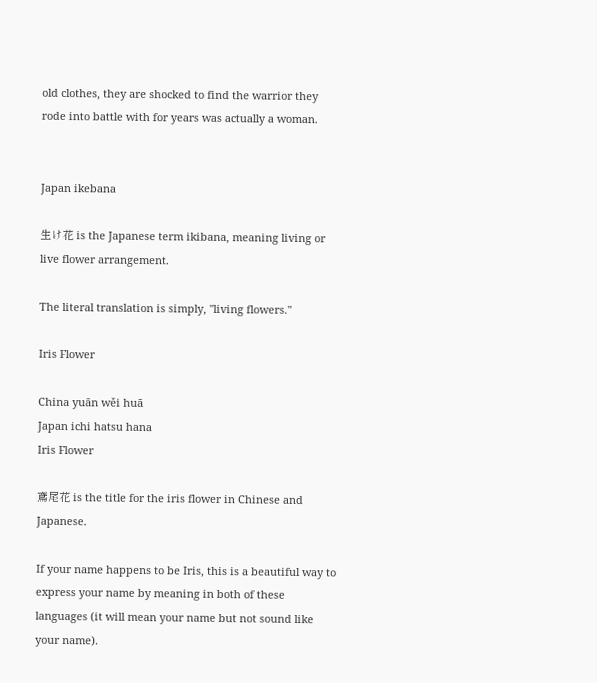old clothes, they are shocked to find the warrior they rode into battle with for years was actually a woman.


Japan ikebana

生け花 is the Japanese term ikibana, meaning living or live flower arrangement.

The literal translation is simply, "living flowers."

Iris Flower

China yuān wěi huā
Japan ichi hatsu hana
Iris Flower

鳶尾花 is the title for the iris flower in Chinese and Japanese.

If your name happens to be Iris, this is a beautiful way to express your name by meaning in both of these languages (it will mean your name but not sound like your name).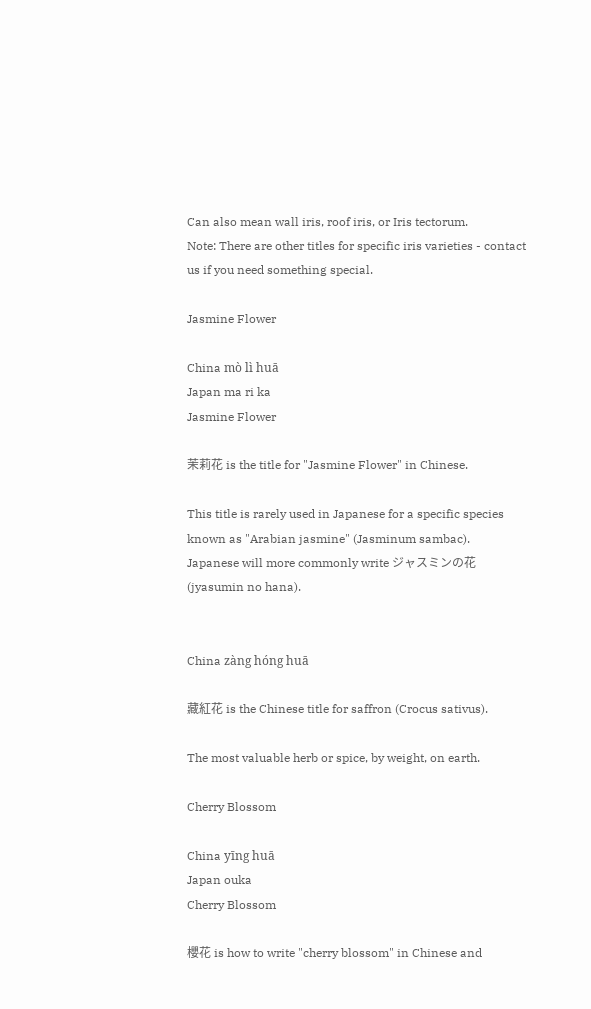Can also mean wall iris, roof iris, or Iris tectorum.
Note: There are other titles for specific iris varieties - contact us if you need something special.

Jasmine Flower

China mò lì huā
Japan ma ri ka
Jasmine Flower

茉莉花 is the title for "Jasmine Flower" in Chinese.

This title is rarely used in Japanese for a specific species known as "Arabian jasmine" (Jasminum sambac).
Japanese will more commonly write ジャスミンの花 (jyasumin no hana).


China zàng hóng huā

藏紅花 is the Chinese title for saffron (Crocus sativus).

The most valuable herb or spice, by weight, on earth.

Cherry Blossom

China yīng huā
Japan ouka
Cherry Blossom

櫻花 is how to write "cherry blossom" in Chinese and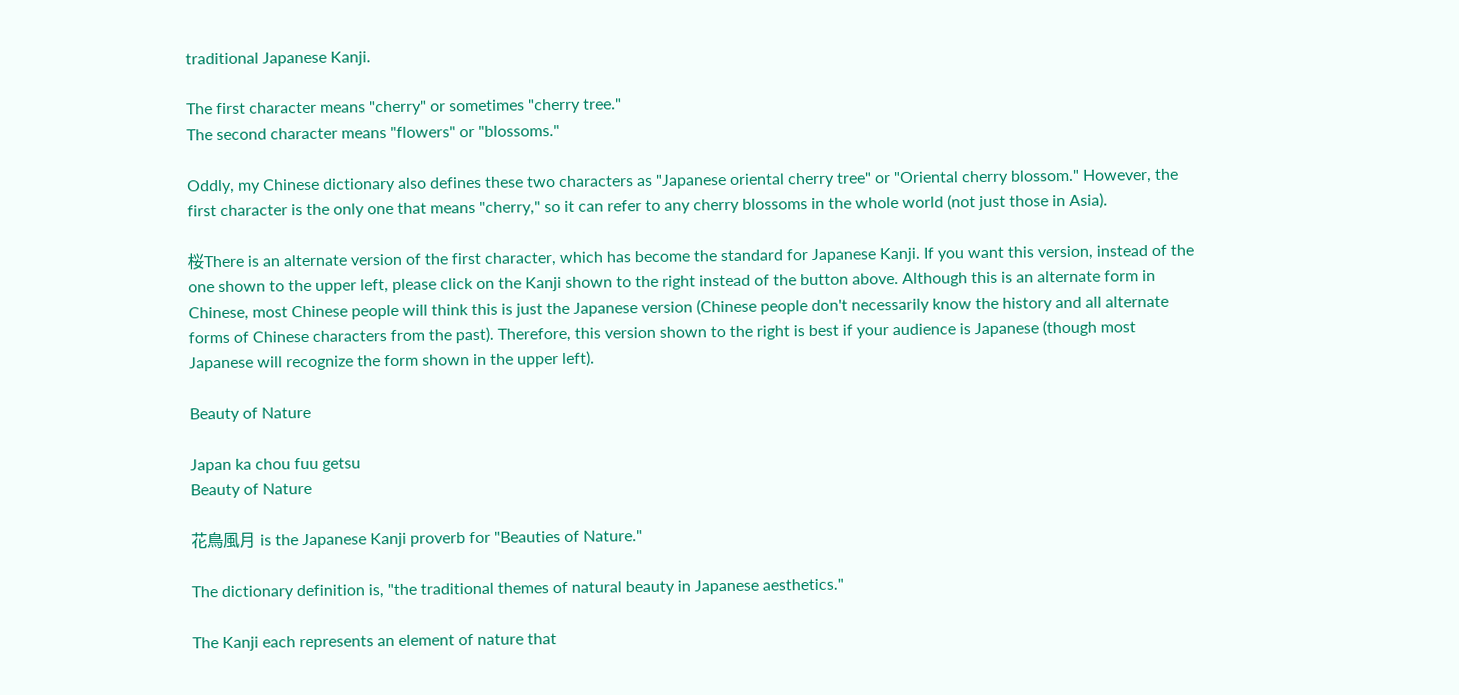traditional Japanese Kanji.

The first character means "cherry" or sometimes "cherry tree."
The second character means "flowers" or "blossoms."

Oddly, my Chinese dictionary also defines these two characters as "Japanese oriental cherry tree" or "Oriental cherry blossom." However, the first character is the only one that means "cherry," so it can refer to any cherry blossoms in the whole world (not just those in Asia).

桜There is an alternate version of the first character, which has become the standard for Japanese Kanji. If you want this version, instead of the one shown to the upper left, please click on the Kanji shown to the right instead of the button above. Although this is an alternate form in Chinese, most Chinese people will think this is just the Japanese version (Chinese people don't necessarily know the history and all alternate forms of Chinese characters from the past). Therefore, this version shown to the right is best if your audience is Japanese (though most Japanese will recognize the form shown in the upper left).

Beauty of Nature

Japan ka chou fuu getsu
Beauty of Nature

花鳥風月 is the Japanese Kanji proverb for "Beauties of Nature."

The dictionary definition is, "the traditional themes of natural beauty in Japanese aesthetics."

The Kanji each represents an element of nature that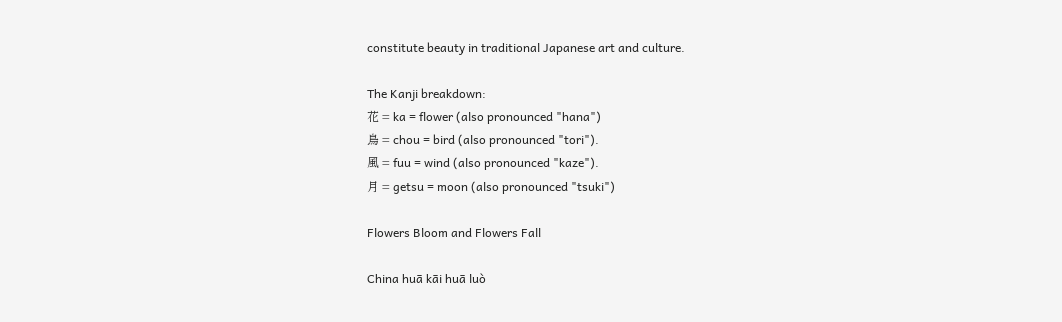constitute beauty in traditional Japanese art and culture.

The Kanji breakdown:
花 = ka = flower (also pronounced "hana")
鳥 = chou = bird (also pronounced "tori").
風 = fuu = wind (also pronounced "kaze").
月 = getsu = moon (also pronounced "tsuki")

Flowers Bloom and Flowers Fall

China huā kāi huā luò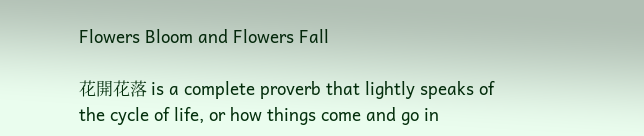Flowers Bloom and Flowers Fall

花開花落 is a complete proverb that lightly speaks of the cycle of life, or how things come and go in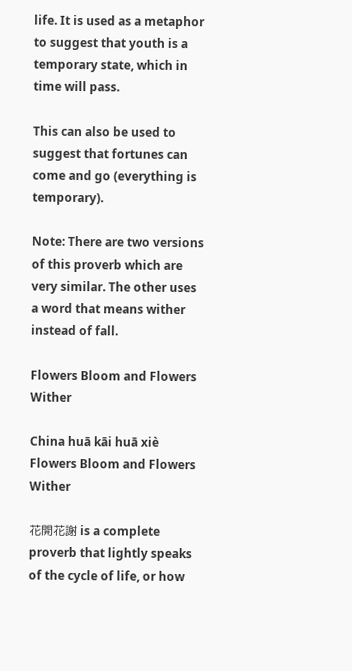life. It is used as a metaphor to suggest that youth is a temporary state, which in time will pass.

This can also be used to suggest that fortunes can come and go (everything is temporary).

Note: There are two versions of this proverb which are very similar. The other uses a word that means wither instead of fall.

Flowers Bloom and Flowers Wither

China huā kāi huā xiè
Flowers Bloom and Flowers Wither

花開花謝 is a complete proverb that lightly speaks of the cycle of life, or how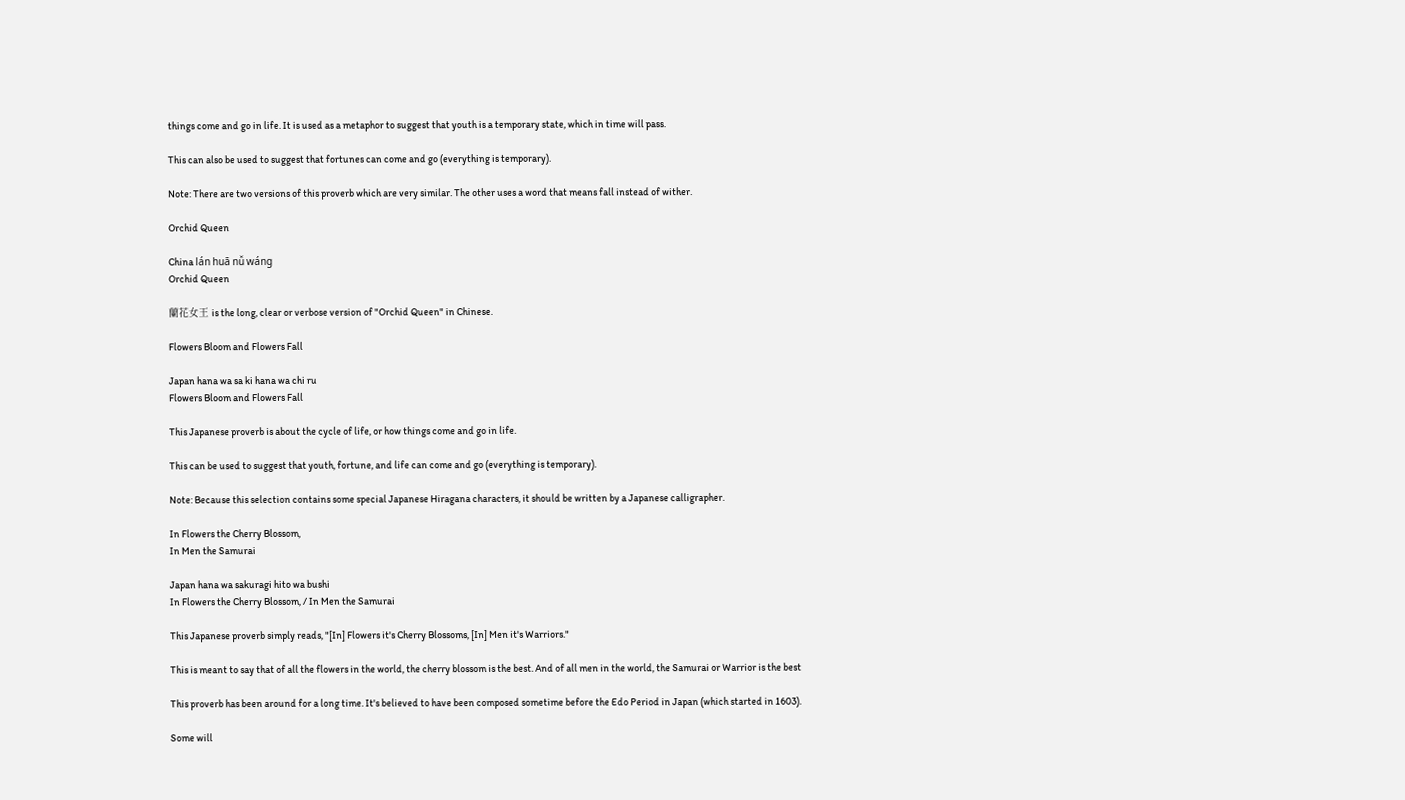things come and go in life. It is used as a metaphor to suggest that youth is a temporary state, which in time will pass.

This can also be used to suggest that fortunes can come and go (everything is temporary).

Note: There are two versions of this proverb which are very similar. The other uses a word that means fall instead of wither.

Orchid Queen

China lán huā nǚ wáng
Orchid Queen

蘭花女王 is the long, clear or verbose version of "Orchid Queen" in Chinese.

Flowers Bloom and Flowers Fall

Japan hana wa sa ki hana wa chi ru
Flowers Bloom and Flowers Fall

This Japanese proverb is about the cycle of life, or how things come and go in life.

This can be used to suggest that youth, fortune, and life can come and go (everything is temporary).

Note: Because this selection contains some special Japanese Hiragana characters, it should be written by a Japanese calligrapher.

In Flowers the Cherry Blossom,
In Men the Samurai

Japan hana wa sakuragi hito wa bushi
In Flowers the Cherry Blossom, / In Men the Samurai

This Japanese proverb simply reads, "[In] Flowers it's Cherry Blossoms, [In] Men it's Warriors."

This is meant to say that of all the flowers in the world, the cherry blossom is the best. And of all men in the world, the Samurai or Warrior is the best

This proverb has been around for a long time. It's believed to have been composed sometime before the Edo Period in Japan (which started in 1603).

Some will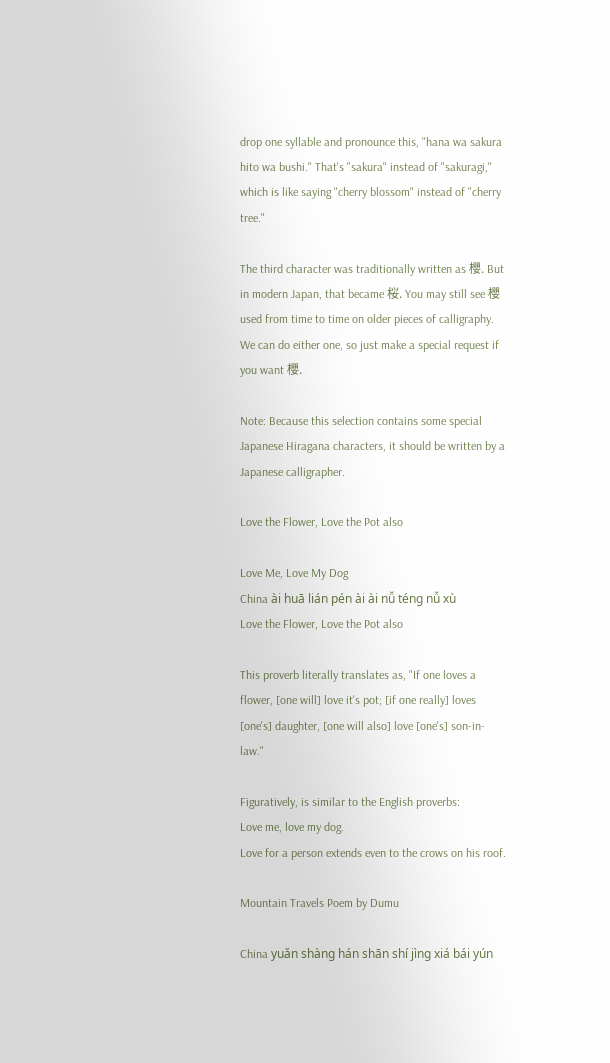drop one syllable and pronounce this, "hana wa sakura hito wa bushi." That's "sakura" instead of "sakuragi," which is like saying "cherry blossom" instead of "cherry tree."

The third character was traditionally written as 櫻. But in modern Japan, that became 桜. You may still see 櫻 used from time to time on older pieces of calligraphy. We can do either one, so just make a special request if you want 櫻.

Note: Because this selection contains some special Japanese Hiragana characters, it should be written by a Japanese calligrapher.

Love the Flower, Love the Pot also

Love Me, Love My Dog
China ài huā lián pén ài ài nǚ téng nǚ xù
Love the Flower, Love the Pot also

This proverb literally translates as, "If one loves a flower, [one will] love it's pot; [if one really] loves [one's] daughter, [one will also] love [one's] son-in-law."

Figuratively, is similar to the English proverbs:
Love me, love my dog.
Love for a person extends even to the crows on his roof.

Mountain Travels Poem by Dumu

China yuǎn shàng hán shān shí jìng xiá bái yún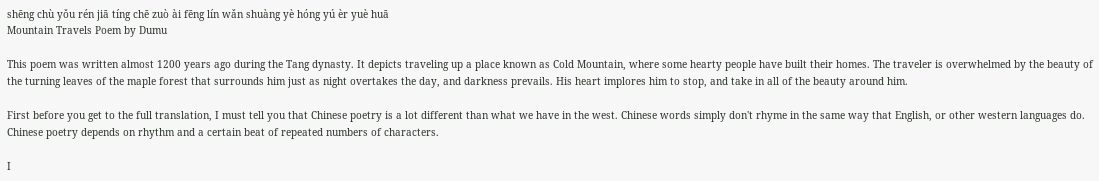shēng chù yǒu rén jiā tíng chē zuò ài fēng lín wǎn shuàng yè hóng yú èr yuè huā
Mountain Travels Poem by Dumu

This poem was written almost 1200 years ago during the Tang dynasty. It depicts traveling up a place known as Cold Mountain, where some hearty people have built their homes. The traveler is overwhelmed by the beauty of the turning leaves of the maple forest that surrounds him just as night overtakes the day, and darkness prevails. His heart implores him to stop, and take in all of the beauty around him.

First before you get to the full translation, I must tell you that Chinese poetry is a lot different than what we have in the west. Chinese words simply don't rhyme in the same way that English, or other western languages do. Chinese poetry depends on rhythm and a certain beat of repeated numbers of characters.

I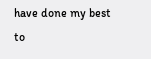have done my best to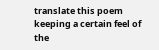translate this poem keeping a certain feel of the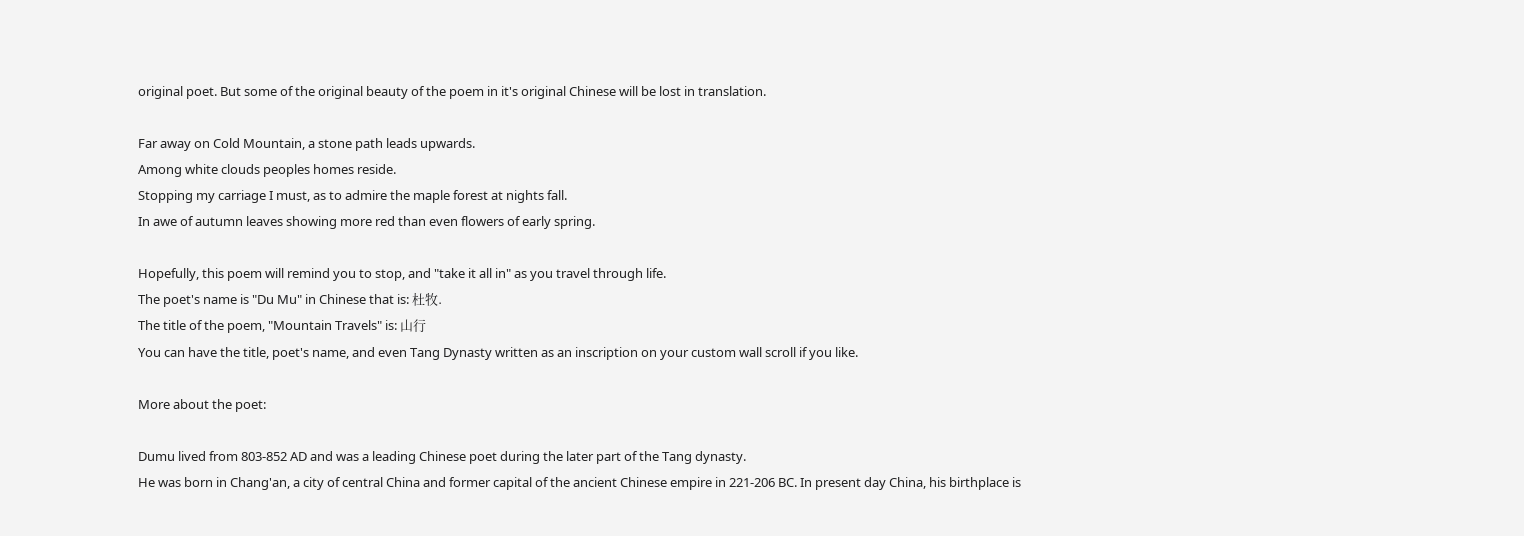original poet. But some of the original beauty of the poem in it's original Chinese will be lost in translation.

Far away on Cold Mountain, a stone path leads upwards.
Among white clouds peoples homes reside.
Stopping my carriage I must, as to admire the maple forest at nights fall.
In awe of autumn leaves showing more red than even flowers of early spring.

Hopefully, this poem will remind you to stop, and "take it all in" as you travel through life.
The poet's name is "Du Mu" in Chinese that is: 杜牧.
The title of the poem, "Mountain Travels" is: 山行
You can have the title, poet's name, and even Tang Dynasty written as an inscription on your custom wall scroll if you like.

More about the poet:

Dumu lived from 803-852 AD and was a leading Chinese poet during the later part of the Tang dynasty.
He was born in Chang'an, a city of central China and former capital of the ancient Chinese empire in 221-206 BC. In present day China, his birthplace is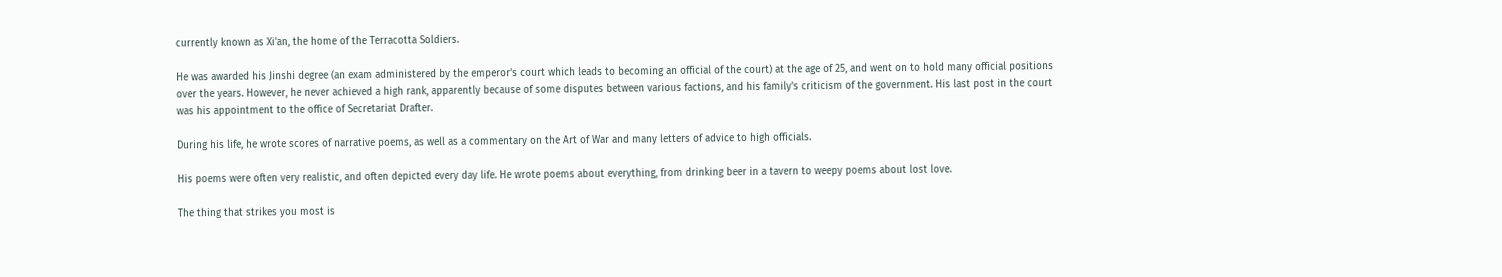currently known as Xi'an, the home of the Terracotta Soldiers.

He was awarded his Jinshi degree (an exam administered by the emperor's court which leads to becoming an official of the court) at the age of 25, and went on to hold many official positions over the years. However, he never achieved a high rank, apparently because of some disputes between various factions, and his family's criticism of the government. His last post in the court was his appointment to the office of Secretariat Drafter.

During his life, he wrote scores of narrative poems, as well as a commentary on the Art of War and many letters of advice to high officials.

His poems were often very realistic, and often depicted every day life. He wrote poems about everything, from drinking beer in a tavern to weepy poems about lost love.

The thing that strikes you most is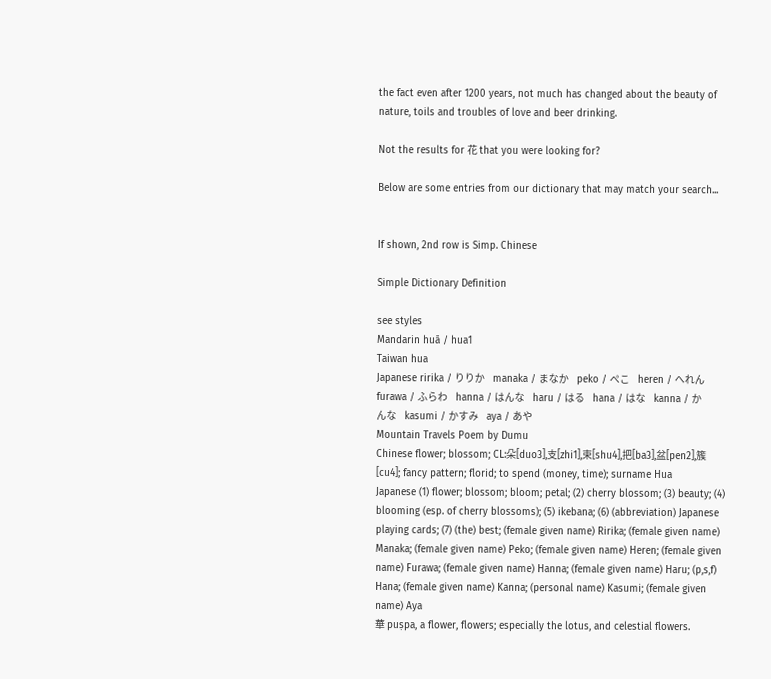the fact even after 1200 years, not much has changed about the beauty of nature, toils and troubles of love and beer drinking.

Not the results for 花 that you were looking for?

Below are some entries from our dictionary that may match your search...


If shown, 2nd row is Simp. Chinese

Simple Dictionary Definition

see styles
Mandarin huā / hua1
Taiwan hua
Japanese ririka / りりか    manaka / まなか    peko / ぺこ    heren / へれん    furawa / ふらわ    hanna / はんな    haru / はる    hana / はな    kanna / かんな    kasumi / かすみ    aya / あや
Mountain Travels Poem by Dumu
Chinese flower; blossom; CL:朵[duo3],支[zhi1],束[shu4],把[ba3],盆[pen2],簇[cu4]; fancy pattern; florid; to spend (money, time); surname Hua
Japanese (1) flower; blossom; bloom; petal; (2) cherry blossom; (3) beauty; (4) blooming (esp. of cherry blossoms); (5) ikebana; (6) (abbreviation) Japanese playing cards; (7) (the) best; (female given name) Ririka; (female given name) Manaka; (female given name) Peko; (female given name) Heren; (female given name) Furawa; (female given name) Hanna; (female given name) Haru; (p,s,f) Hana; (female given name) Kanna; (personal name) Kasumi; (female given name) Aya
華 puṣpa, a flower, flowers; especially the lotus, and celestial flowers.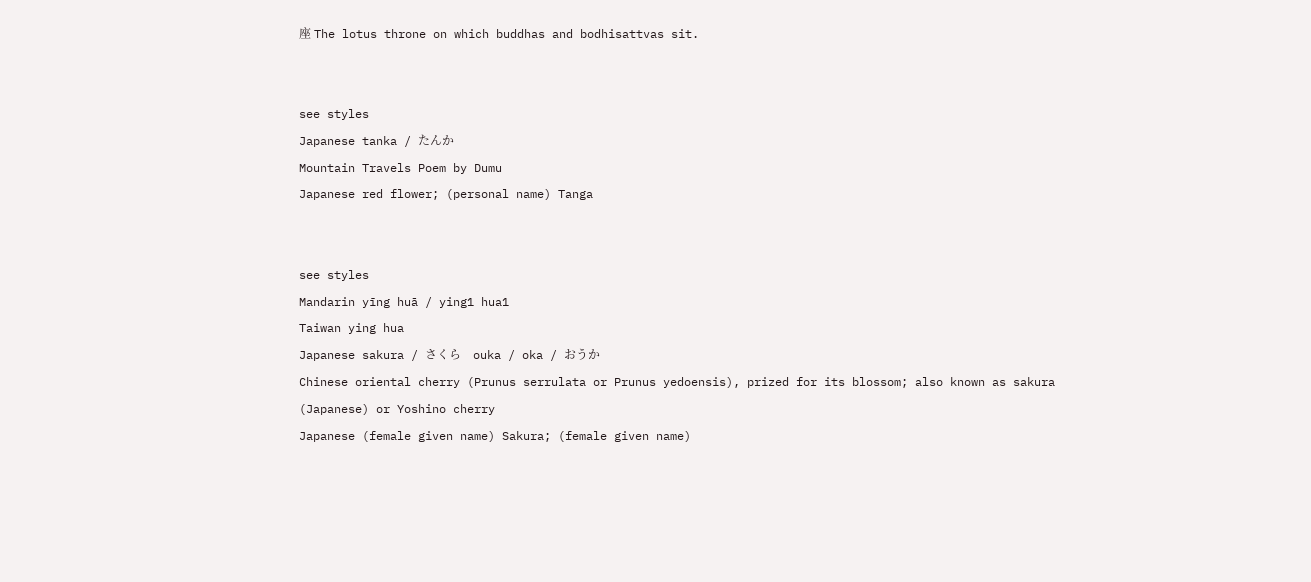座 The lotus throne on which buddhas and bodhisattvas sit.


see styles
Japanese tanka / たんか
Mountain Travels Poem by Dumu
Japanese red flower; (personal name) Tanga


see styles
Mandarin yīng huā / ying1 hua1
Taiwan ying hua
Japanese sakura / さくら    ouka / oka / おうか
Chinese oriental cherry (Prunus serrulata or Prunus yedoensis), prized for its blossom; also known as sakura (Japanese) or Yoshino cherry
Japanese (female given name) Sakura; (female given name)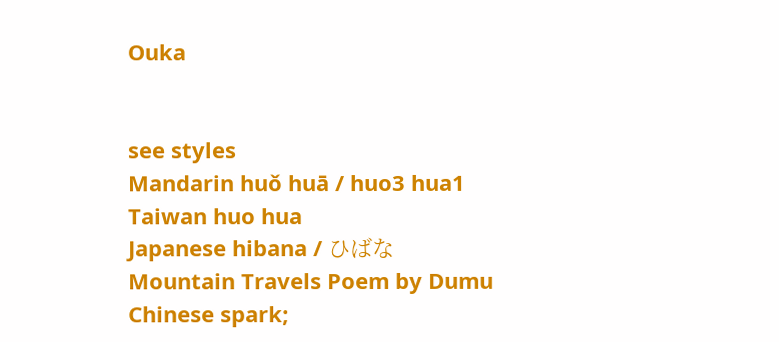Ouka


see styles
Mandarin huǒ huā / huo3 hua1
Taiwan huo hua
Japanese hibana / ひばな
Mountain Travels Poem by Dumu
Chinese spark;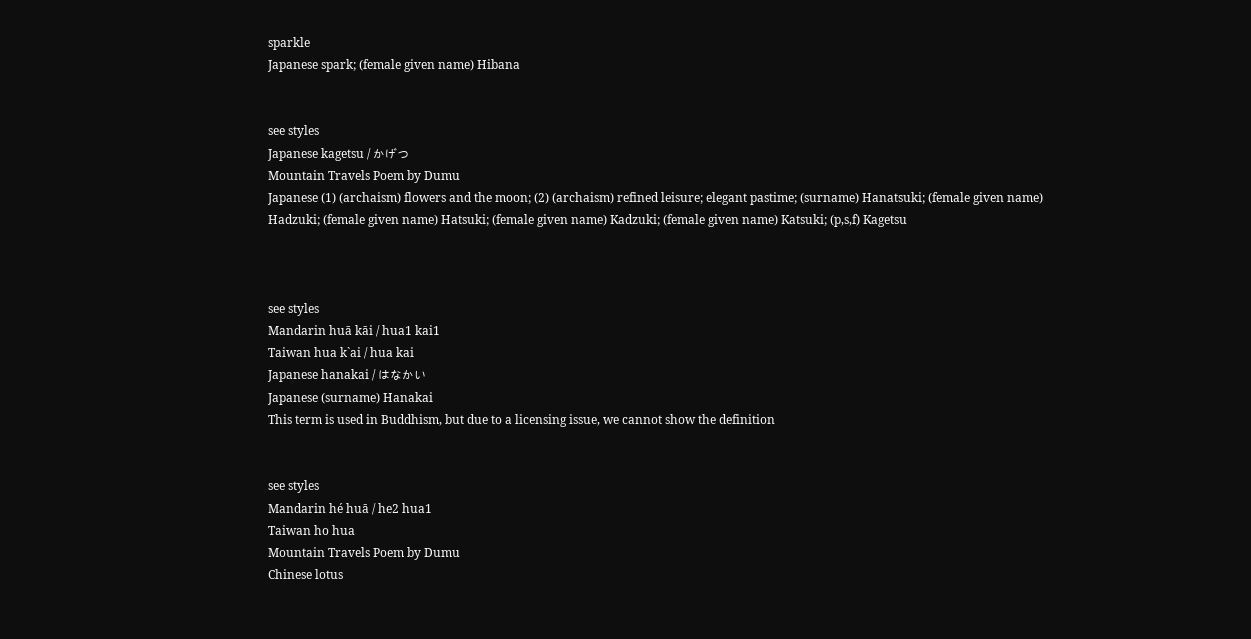sparkle
Japanese spark; (female given name) Hibana


see styles
Japanese kagetsu / かげつ
Mountain Travels Poem by Dumu
Japanese (1) (archaism) flowers and the moon; (2) (archaism) refined leisure; elegant pastime; (surname) Hanatsuki; (female given name) Hadzuki; (female given name) Hatsuki; (female given name) Kadzuki; (female given name) Katsuki; (p,s,f) Kagetsu



see styles
Mandarin huā kāi / hua1 kai1
Taiwan hua k`ai / hua kai
Japanese hanakai / はなかい
Japanese (surname) Hanakai
This term is used in Buddhism, but due to a licensing issue, we cannot show the definition


see styles
Mandarin hé huā / he2 hua1
Taiwan ho hua
Mountain Travels Poem by Dumu
Chinese lotus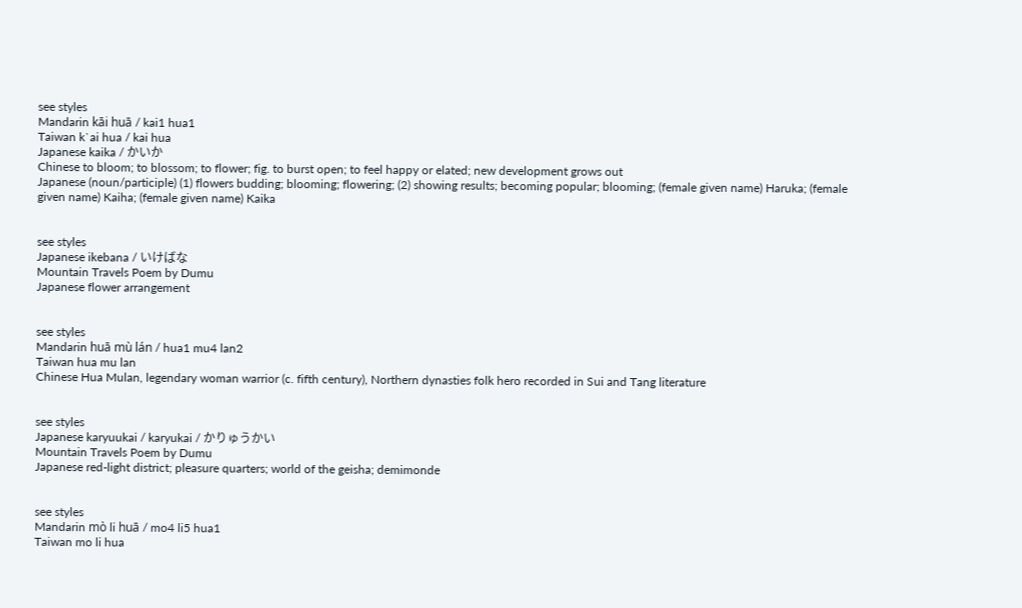see styles
Mandarin kāi huā / kai1 hua1
Taiwan k`ai hua / kai hua
Japanese kaika / かいか
Chinese to bloom; to blossom; to flower; fig. to burst open; to feel happy or elated; new development grows out
Japanese (noun/participle) (1) flowers budding; blooming; flowering; (2) showing results; becoming popular; blooming; (female given name) Haruka; (female given name) Kaiha; (female given name) Kaika


see styles
Japanese ikebana / いけばな
Mountain Travels Poem by Dumu
Japanese flower arrangement


see styles
Mandarin huā mù lán / hua1 mu4 lan2
Taiwan hua mu lan
Chinese Hua Mulan, legendary woman warrior (c. fifth century), Northern dynasties folk hero recorded in Sui and Tang literature


see styles
Japanese karyuukai / karyukai / かりゅうかい
Mountain Travels Poem by Dumu
Japanese red-light district; pleasure quarters; world of the geisha; demimonde


see styles
Mandarin mò li huā / mo4 li5 hua1
Taiwan mo li hua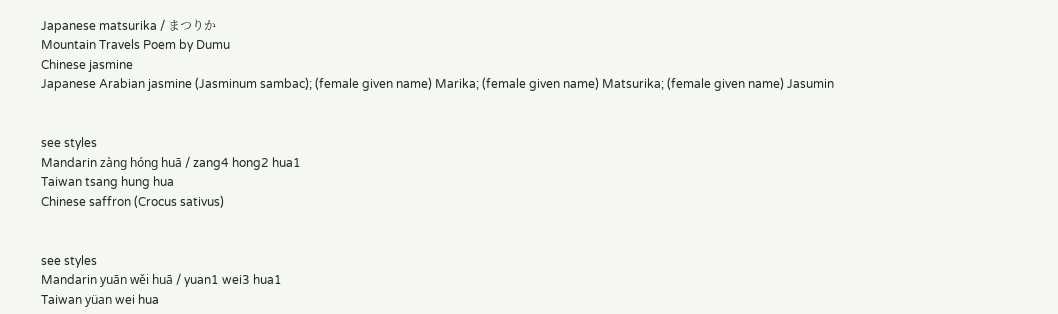Japanese matsurika / まつりか
Mountain Travels Poem by Dumu
Chinese jasmine
Japanese Arabian jasmine (Jasminum sambac); (female given name) Marika; (female given name) Matsurika; (female given name) Jasumin


see styles
Mandarin zàng hóng huā / zang4 hong2 hua1
Taiwan tsang hung hua
Chinese saffron (Crocus sativus)


see styles
Mandarin yuān wěi huā / yuan1 wei3 hua1
Taiwan yüan wei hua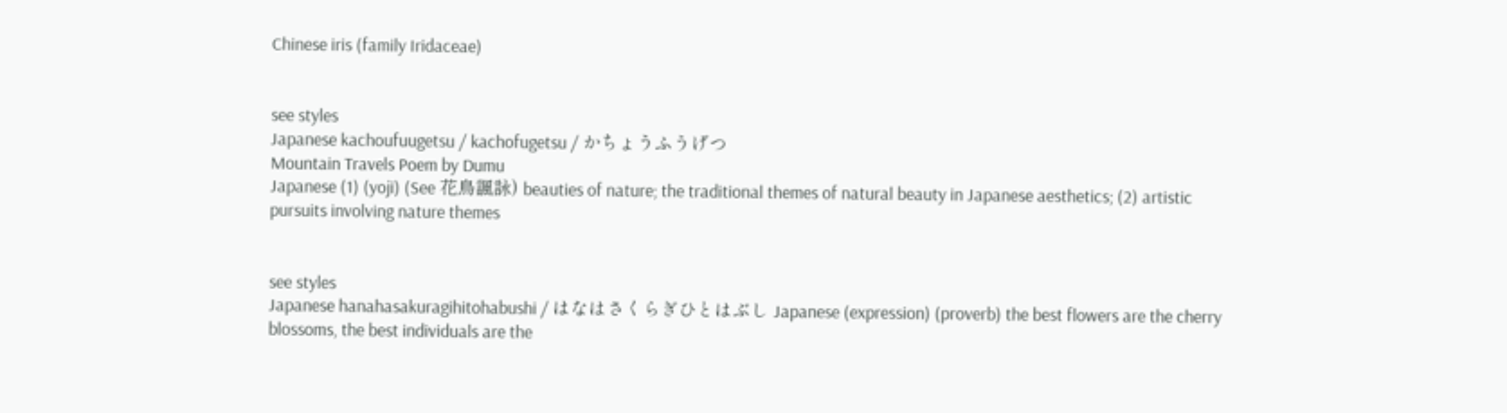Chinese iris (family Iridaceae)


see styles
Japanese kachoufuugetsu / kachofugetsu / かちょうふうげつ
Mountain Travels Poem by Dumu
Japanese (1) (yoji) (See 花鳥諷詠) beauties of nature; the traditional themes of natural beauty in Japanese aesthetics; (2) artistic pursuits involving nature themes


see styles
Japanese hanahasakuragihitohabushi / はなはさくらぎひとはぶし Japanese (expression) (proverb) the best flowers are the cherry blossoms, the best individuals are the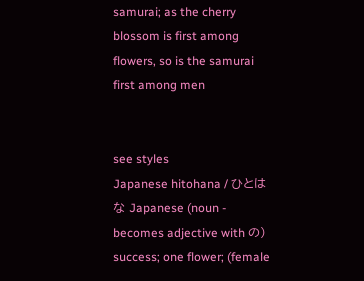samurai; as the cherry blossom is first among flowers, so is the samurai first among men


see styles
Japanese hitohana / ひとはな Japanese (noun - becomes adjective with の) success; one flower; (female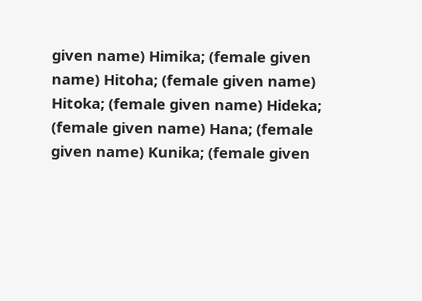given name) Himika; (female given name) Hitoha; (female given name) Hitoka; (female given name) Hideka; (female given name) Hana; (female given name) Kunika; (female given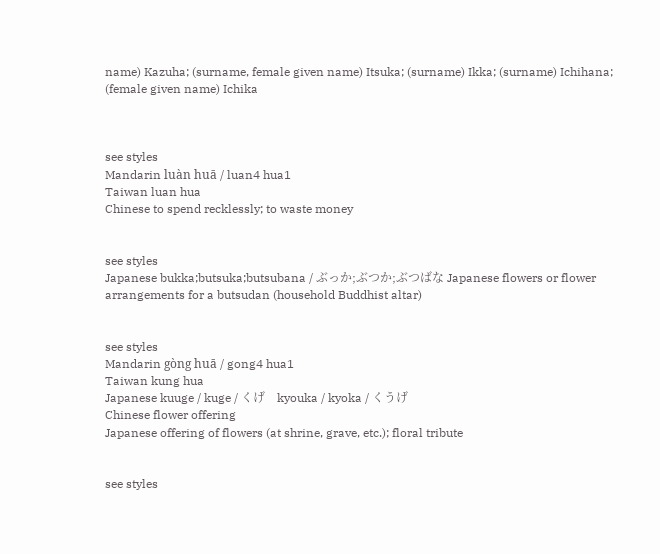name) Kazuha; (surname, female given name) Itsuka; (surname) Ikka; (surname) Ichihana; (female given name) Ichika



see styles
Mandarin luàn huā / luan4 hua1
Taiwan luan hua
Chinese to spend recklessly; to waste money


see styles
Japanese bukka;butsuka;butsubana / ぶっか;ぶつか;ぶつばな Japanese flowers or flower arrangements for a butsudan (household Buddhist altar)


see styles
Mandarin gòng huā / gong4 hua1
Taiwan kung hua
Japanese kuuge / kuge / くげ    kyouka / kyoka / くうげ
Chinese flower offering
Japanese offering of flowers (at shrine, grave, etc.); floral tribute


see styles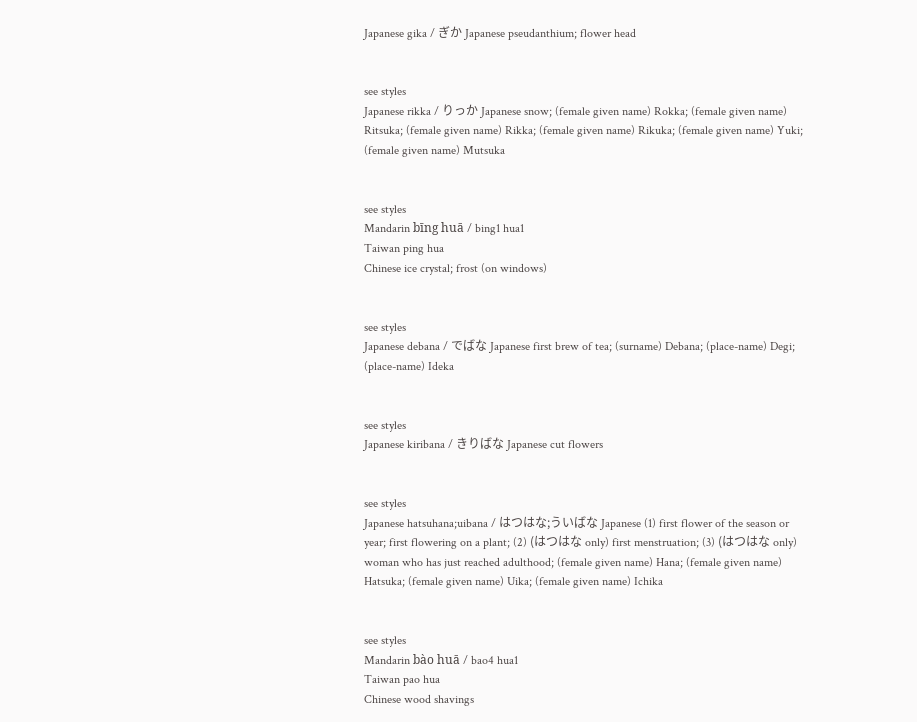Japanese gika / ぎか Japanese pseudanthium; flower head


see styles
Japanese rikka / りっか Japanese snow; (female given name) Rokka; (female given name) Ritsuka; (female given name) Rikka; (female given name) Rikuka; (female given name) Yuki; (female given name) Mutsuka


see styles
Mandarin bīng huā / bing1 hua1
Taiwan ping hua
Chinese ice crystal; frost (on windows)


see styles
Japanese debana / でばな Japanese first brew of tea; (surname) Debana; (place-name) Degi; (place-name) Ideka


see styles
Japanese kiribana / きりばな Japanese cut flowers


see styles
Japanese hatsuhana;uibana / はつはな;ういばな Japanese (1) first flower of the season or year; first flowering on a plant; (2) (はつはな only) first menstruation; (3) (はつはな only) woman who has just reached adulthood; (female given name) Hana; (female given name) Hatsuka; (female given name) Uika; (female given name) Ichika


see styles
Mandarin bào huā / bao4 hua1
Taiwan pao hua
Chinese wood shavings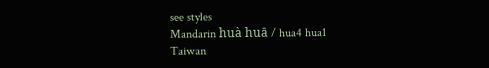see styles
Mandarin huà huā / hua4 hua1
Taiwan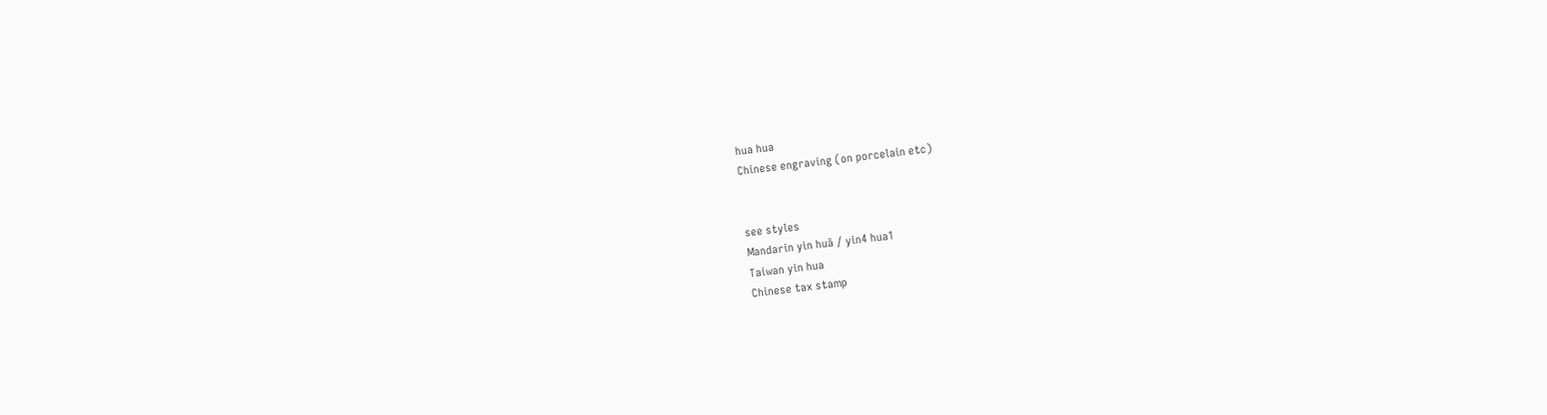hua hua
Chinese engraving (on porcelain etc)


see styles
Mandarin yìn huā / yin4 hua1
Taiwan yin hua
Chinese tax stamp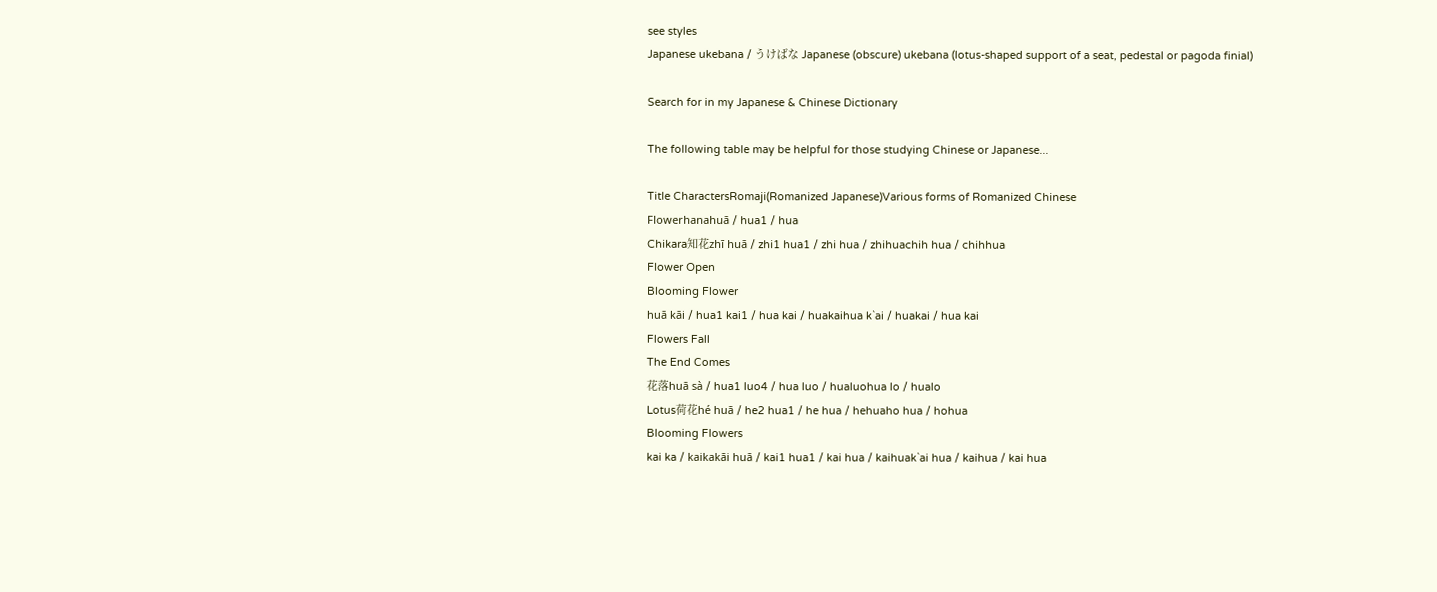see styles
Japanese ukebana / うけばな Japanese (obscure) ukebana (lotus-shaped support of a seat, pedestal or pagoda finial)

Search for in my Japanese & Chinese Dictionary

The following table may be helpful for those studying Chinese or Japanese...

Title CharactersRomaji(Romanized Japanese)Various forms of Romanized Chinese
Flowerhanahuā / hua1 / hua
Chikara知花zhī huā / zhi1 hua1 / zhi hua / zhihuachih hua / chihhua
Flower Open
Blooming Flower
huā kāi / hua1 kai1 / hua kai / huakaihua k`ai / huakai / hua kai
Flowers Fall
The End Comes
花落huā sà / hua1 luo4 / hua luo / hualuohua lo / hualo
Lotus荷花hé huā / he2 hua1 / he hua / hehuaho hua / hohua
Blooming Flowers
kai ka / kaikakāi huā / kai1 hua1 / kai hua / kaihuak`ai hua / kaihua / kai hua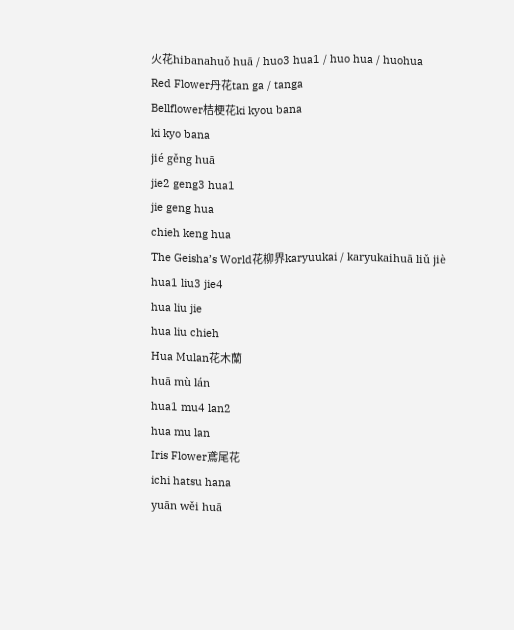火花hibanahuǒ huā / huo3 hua1 / huo hua / huohua
Red Flower丹花tan ga / tanga
Bellflower桔梗花ki kyou bana
ki kyo bana
jié gěng huā
jie2 geng3 hua1
jie geng hua
chieh keng hua
The Geisha’s World花柳界karyuukai / karyukaihuā liǔ jiè
hua1 liu3 jie4
hua liu jie
hua liu chieh
Hua Mulan花木蘭
huā mù lán
hua1 mu4 lan2
hua mu lan
Iris Flower鳶尾花
ichi hatsu hana
yuān wěi huā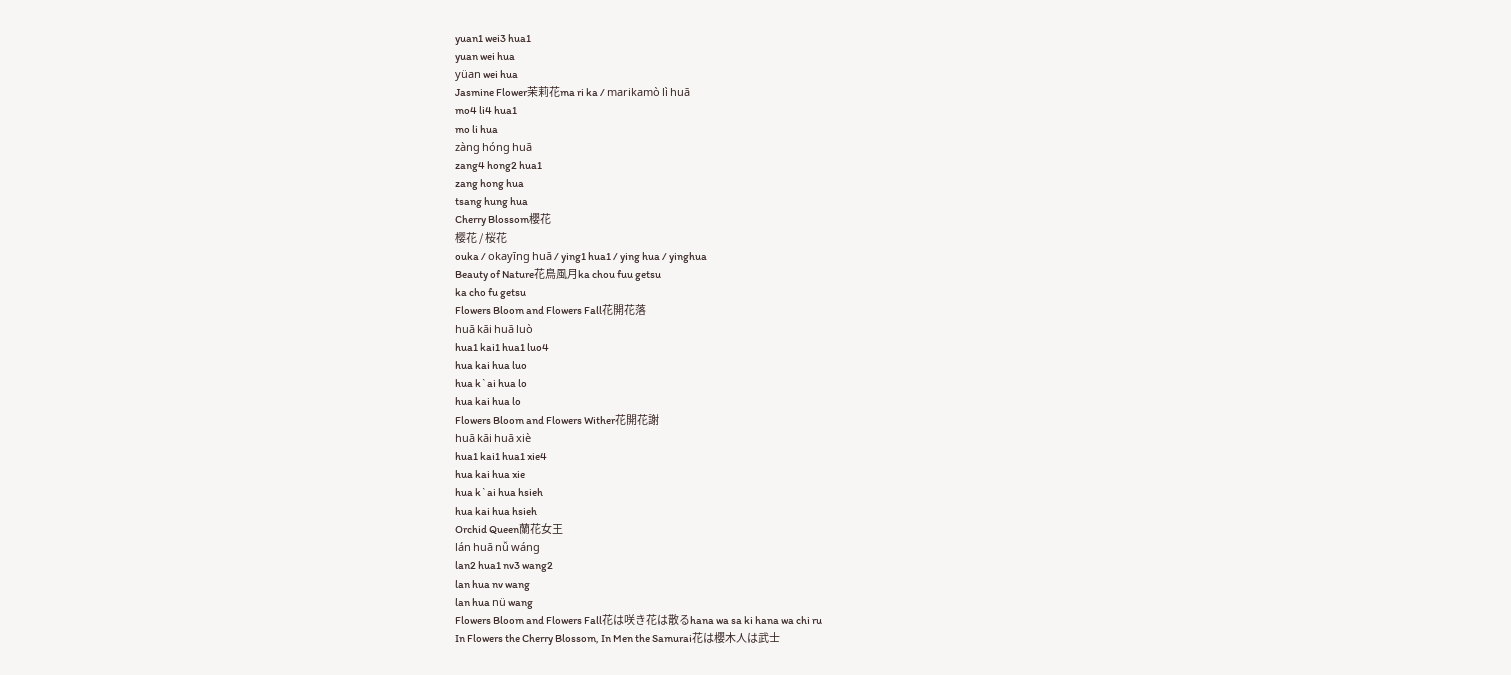yuan1 wei3 hua1
yuan wei hua
yüan wei hua
Jasmine Flower茉莉花ma ri ka / marikamò lì huā
mo4 li4 hua1
mo li hua
zàng hóng huā
zang4 hong2 hua1
zang hong hua
tsang hung hua
Cherry Blossom櫻花
樱花 / 桜花
ouka / okayīng huā / ying1 hua1 / ying hua / yinghua
Beauty of Nature花鳥風月ka chou fuu getsu
ka cho fu getsu
Flowers Bloom and Flowers Fall花開花落
huā kāi huā luò
hua1 kai1 hua1 luo4
hua kai hua luo
hua k`ai hua lo
hua kai hua lo
Flowers Bloom and Flowers Wither花開花謝
huā kāi huā xiè
hua1 kai1 hua1 xie4
hua kai hua xie
hua k`ai hua hsieh
hua kai hua hsieh
Orchid Queen蘭花女王
lán huā nǚ wáng
lan2 hua1 nv3 wang2
lan hua nv wang
lan hua nü wang
Flowers Bloom and Flowers Fall花は咲き花は散るhana wa sa ki hana wa chi ru
In Flowers the Cherry Blossom, In Men the Samurai花は櫻木人は武士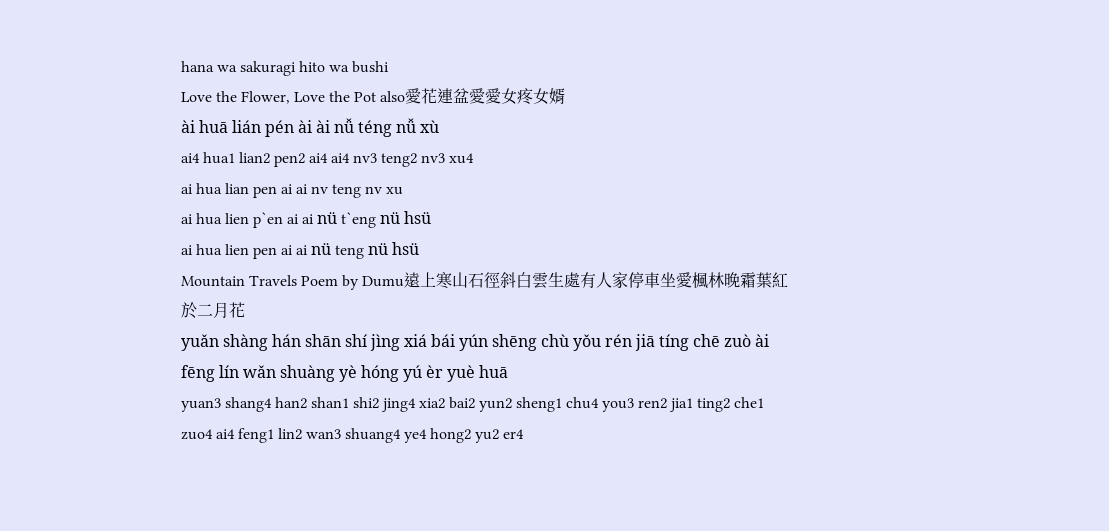hana wa sakuragi hito wa bushi
Love the Flower, Love the Pot also愛花連盆愛愛女疼女婿
ài huā lián pén ài ài nǚ téng nǚ xù
ai4 hua1 lian2 pen2 ai4 ai4 nv3 teng2 nv3 xu4
ai hua lian pen ai ai nv teng nv xu
ai hua lien p`en ai ai nü t`eng nü hsü
ai hua lien pen ai ai nü teng nü hsü
Mountain Travels Poem by Dumu遠上寒山石徑斜白雲生處有人家停車坐愛楓林晚霜葉紅於二月花
yuǎn shàng hán shān shí jìng xiá bái yún shēng chù yǒu rén jiā tíng chē zuò ài fēng lín wǎn shuàng yè hóng yú èr yuè huā
yuan3 shang4 han2 shan1 shi2 jing4 xia2 bai2 yun2 sheng1 chu4 you3 ren2 jia1 ting2 che1 zuo4 ai4 feng1 lin2 wan3 shuang4 ye4 hong2 yu2 er4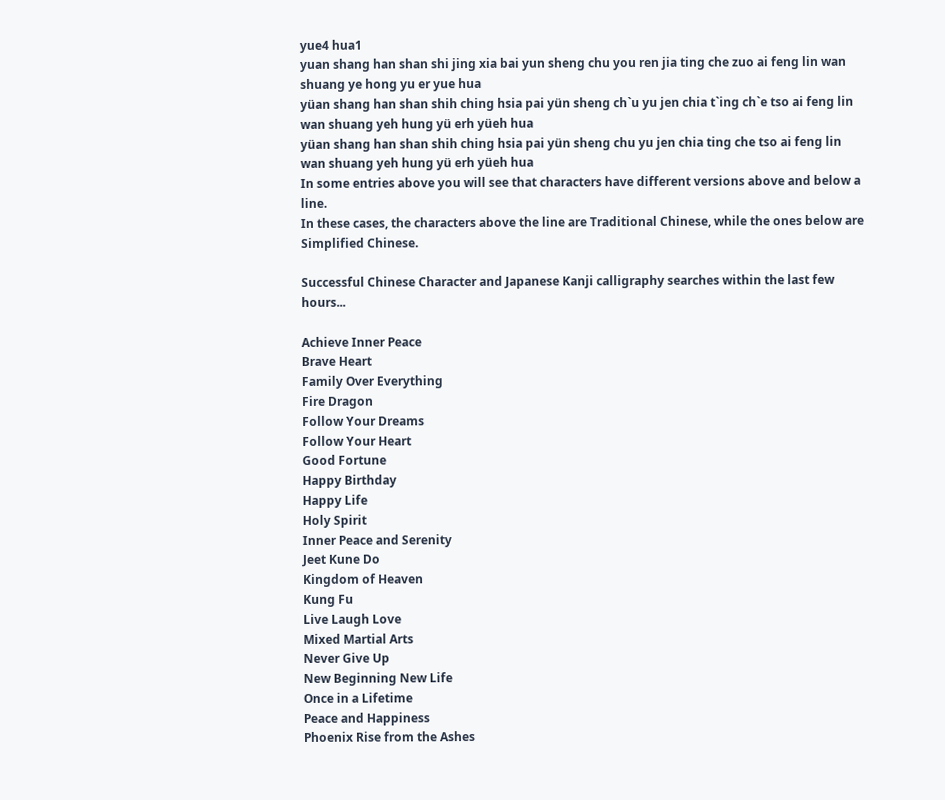yue4 hua1
yuan shang han shan shi jing xia bai yun sheng chu you ren jia ting che zuo ai feng lin wan shuang ye hong yu er yue hua
yüan shang han shan shih ching hsia pai yün sheng ch`u yu jen chia t`ing ch`e tso ai feng lin wan shuang yeh hung yü erh yüeh hua
yüan shang han shan shih ching hsia pai yün sheng chu yu jen chia ting che tso ai feng lin wan shuang yeh hung yü erh yüeh hua
In some entries above you will see that characters have different versions above and below a line.
In these cases, the characters above the line are Traditional Chinese, while the ones below are Simplified Chinese.

Successful Chinese Character and Japanese Kanji calligraphy searches within the last few hours...

Achieve Inner Peace
Brave Heart
Family Over Everything
Fire Dragon
Follow Your Dreams
Follow Your Heart
Good Fortune
Happy Birthday
Happy Life
Holy Spirit
Inner Peace and Serenity
Jeet Kune Do
Kingdom of Heaven
Kung Fu
Live Laugh Love
Mixed Martial Arts
Never Give Up
New Beginning New Life
Once in a Lifetime
Peace and Happiness
Phoenix Rise from the Ashes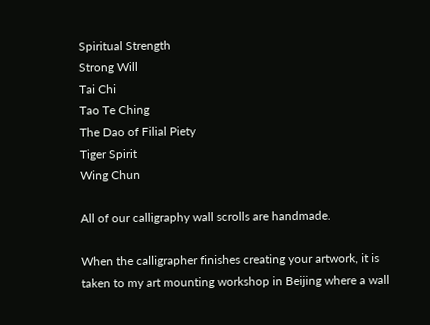Spiritual Strength
Strong Will
Tai Chi
Tao Te Ching
The Dao of Filial Piety
Tiger Spirit
Wing Chun

All of our calligraphy wall scrolls are handmade.

When the calligrapher finishes creating your artwork, it is taken to my art mounting workshop in Beijing where a wall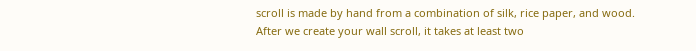scroll is made by hand from a combination of silk, rice paper, and wood.
After we create your wall scroll, it takes at least two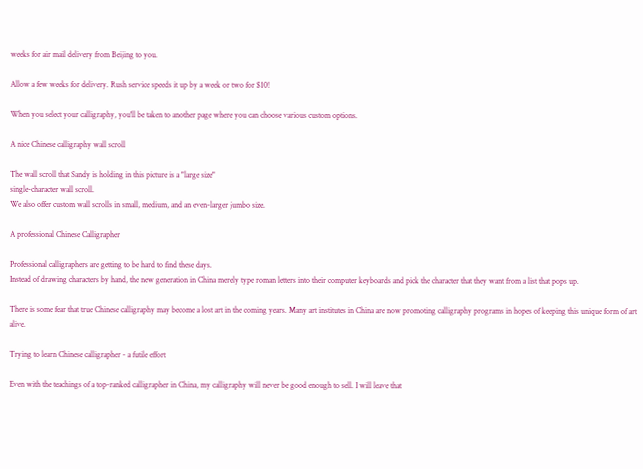weeks for air mail delivery from Beijing to you.

Allow a few weeks for delivery. Rush service speeds it up by a week or two for $10!

When you select your calligraphy, you'll be taken to another page where you can choose various custom options.

A nice Chinese calligraphy wall scroll

The wall scroll that Sandy is holding in this picture is a "large size"
single-character wall scroll.
We also offer custom wall scrolls in small, medium, and an even-larger jumbo size.

A professional Chinese Calligrapher

Professional calligraphers are getting to be hard to find these days.
Instead of drawing characters by hand, the new generation in China merely type roman letters into their computer keyboards and pick the character that they want from a list that pops up.

There is some fear that true Chinese calligraphy may become a lost art in the coming years. Many art institutes in China are now promoting calligraphy programs in hopes of keeping this unique form of art alive.

Trying to learn Chinese calligrapher - a futile effort

Even with the teachings of a top-ranked calligrapher in China, my calligraphy will never be good enough to sell. I will leave that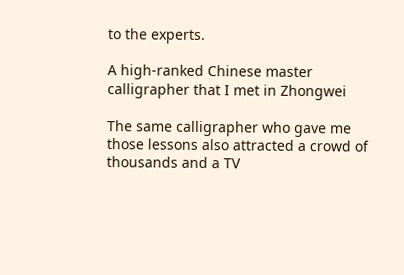to the experts.

A high-ranked Chinese master calligrapher that I met in Zhongwei

The same calligrapher who gave me those lessons also attracted a crowd of thousands and a TV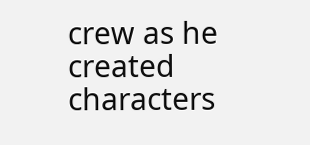crew as he created characters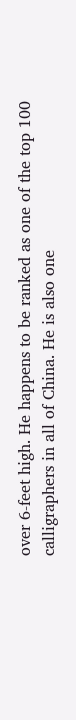over 6-feet high. He happens to be ranked as one of the top 100 calligraphers in all of China. He is also one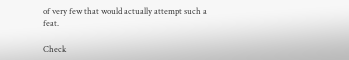of very few that would actually attempt such a feat.

Check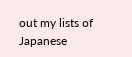out my lists of Japanese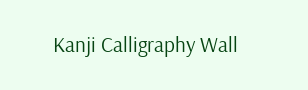Kanji Calligraphy Wall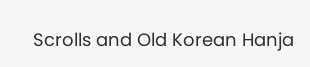Scrolls and Old Korean Hanja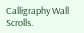Calligraphy Wall Scrolls.